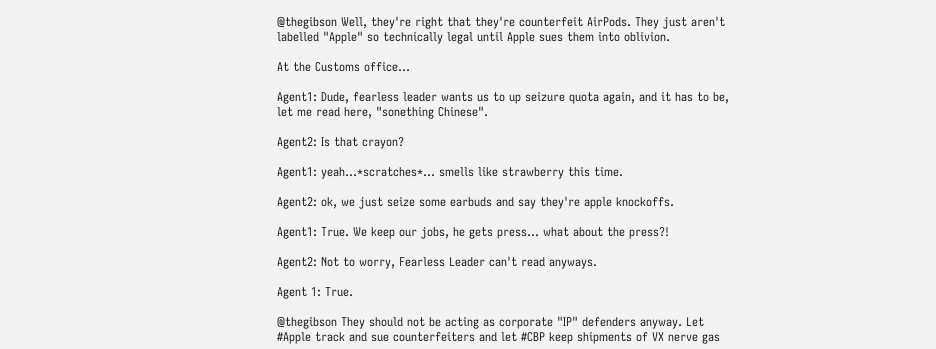@thegibson Well, they're right that they're counterfeit AirPods. They just aren't labelled "Apple" so technically legal until Apple sues them into oblivion.

At the Customs office...

Agent1: Dude, fearless leader wants us to up seizure quota again, and it has to be, let me read here, "sonething Chinese".

Agent2: Is that crayon?

Agent1: yeah...*scratches*... smells like strawberry this time.

Agent2: ok, we just seize some earbuds and say they're apple knockoffs.

Agent1: True. We keep our jobs, he gets press... what about the press?!

Agent2: Not to worry, Fearless Leader can't read anyways.

Agent 1: True.

@thegibson They should not be acting as corporate "IP" defenders anyway. Let #Apple track and sue counterfeiters and let #CBP keep shipments of VX nerve gas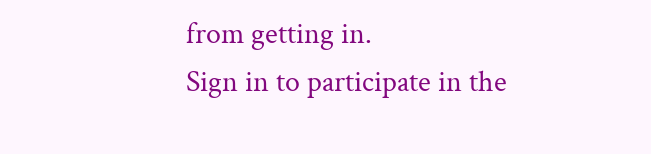from getting in.
Sign in to participate in the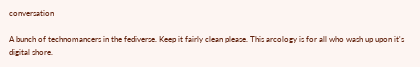conversation

A bunch of technomancers in the fediverse. Keep it fairly clean please. This arcology is for all who wash up upon it's digital shore.